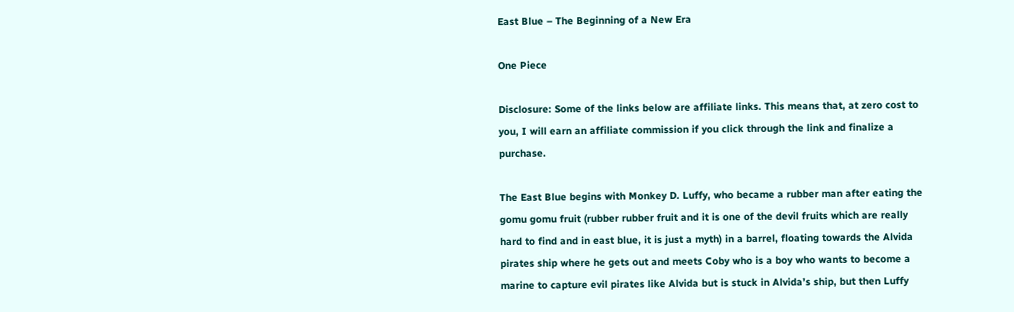East Blue – The Beginning of a New Era

One Piece

Disclosure: Some of the links below are affiliate links. This means that, at zero cost to you, I will earn an affiliate commission if you click through the link and finalize a purchase.

The East Blue begins with Monkey D. Luffy, who became a rubber man after eating the gomu gomu fruit (rubber rubber fruit and it is one of the devil fruits which are really hard to find and in east blue, it is just a myth) in a barrel, floating towards the Alvida pirates ship where he gets out and meets Coby who is a boy who wants to become a marine to capture evil pirates like Alvida but is stuck in Alvida’s ship, but then Luffy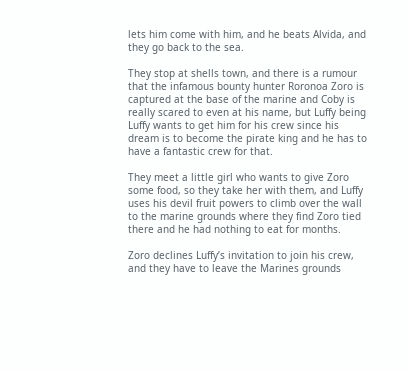lets him come with him, and he beats Alvida, and they go back to the sea.

They stop at shells town, and there is a rumour that the infamous bounty hunter Roronoa Zoro is captured at the base of the marine and Coby is really scared to even at his name, but Luffy being Luffy wants to get him for his crew since his dream is to become the pirate king and he has to have a fantastic crew for that.

They meet a little girl who wants to give Zoro some food, so they take her with them, and Luffy uses his devil fruit powers to climb over the wall to the marine grounds where they find Zoro tied there and he had nothing to eat for months.

Zoro declines Luffy’s invitation to join his crew, and they have to leave the Marines grounds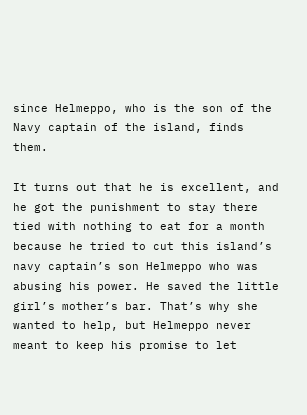since Helmeppo, who is the son of the Navy captain of the island, finds them.

It turns out that he is excellent, and he got the punishment to stay there tied with nothing to eat for a month because he tried to cut this island’s navy captain’s son Helmeppo who was abusing his power. He saved the little girl’s mother’s bar. That’s why she wanted to help, but Helmeppo never meant to keep his promise to let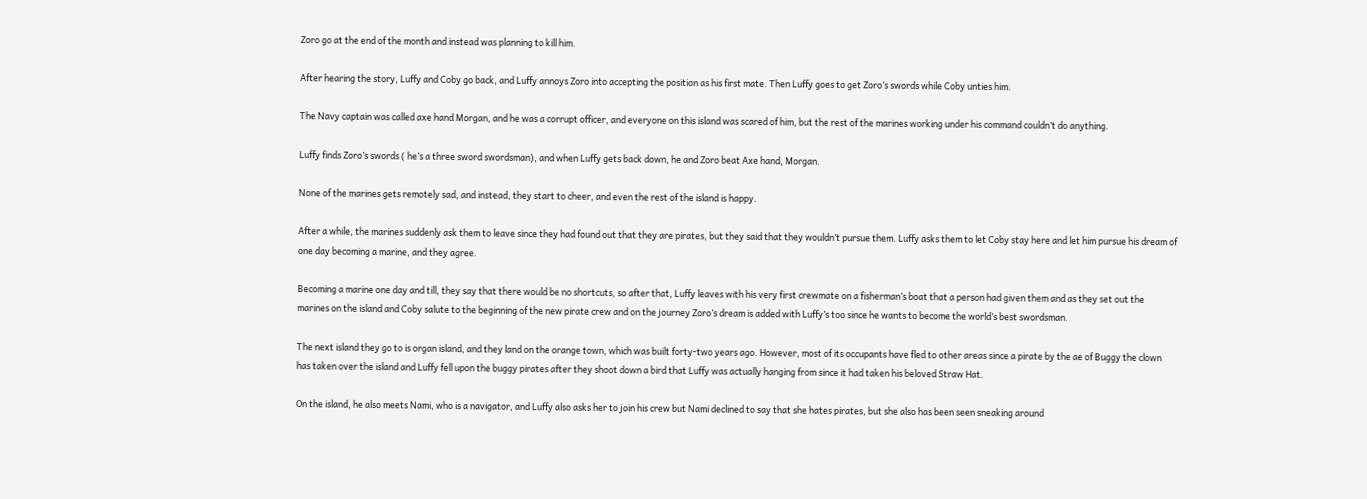Zoro go at the end of the month and instead was planning to kill him.

After hearing the story, Luffy and Coby go back, and Luffy annoys Zoro into accepting the position as his first mate. Then Luffy goes to get Zoro’s swords while Coby unties him.

The Navy captain was called axe hand Morgan, and he was a corrupt officer, and everyone on this island was scared of him, but the rest of the marines working under his command couldn’t do anything.

Luffy finds Zoro’s swords ( he’s a three sword swordsman), and when Luffy gets back down, he and Zoro beat Axe hand, Morgan.

None of the marines gets remotely sad, and instead, they start to cheer, and even the rest of the island is happy.

After a while, the marines suddenly ask them to leave since they had found out that they are pirates, but they said that they wouldn’t pursue them. Luffy asks them to let Coby stay here and let him pursue his dream of one day becoming a marine, and they agree.

Becoming a marine one day and till, they say that there would be no shortcuts, so after that, Luffy leaves with his very first crewmate on a fisherman’s boat that a person had given them and as they set out the marines on the island and Coby salute to the beginning of the new pirate crew and on the journey Zoro’s dream is added with Luffy’s too since he wants to become the world’s best swordsman.

The next island they go to is organ island, and they land on the orange town, which was built forty-two years ago. However, most of its occupants have fled to other areas since a pirate by the ae of Buggy the clown has taken over the island and Luffy fell upon the buggy pirates after they shoot down a bird that Luffy was actually hanging from since it had taken his beloved Straw Hat.

On the island, he also meets Nami, who is a navigator, and Luffy also asks her to join his crew but Nami declined to say that she hates pirates, but she also has been seen sneaking around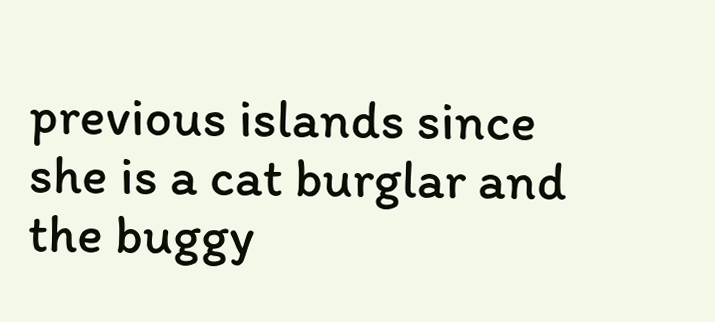previous islands since she is a cat burglar and the buggy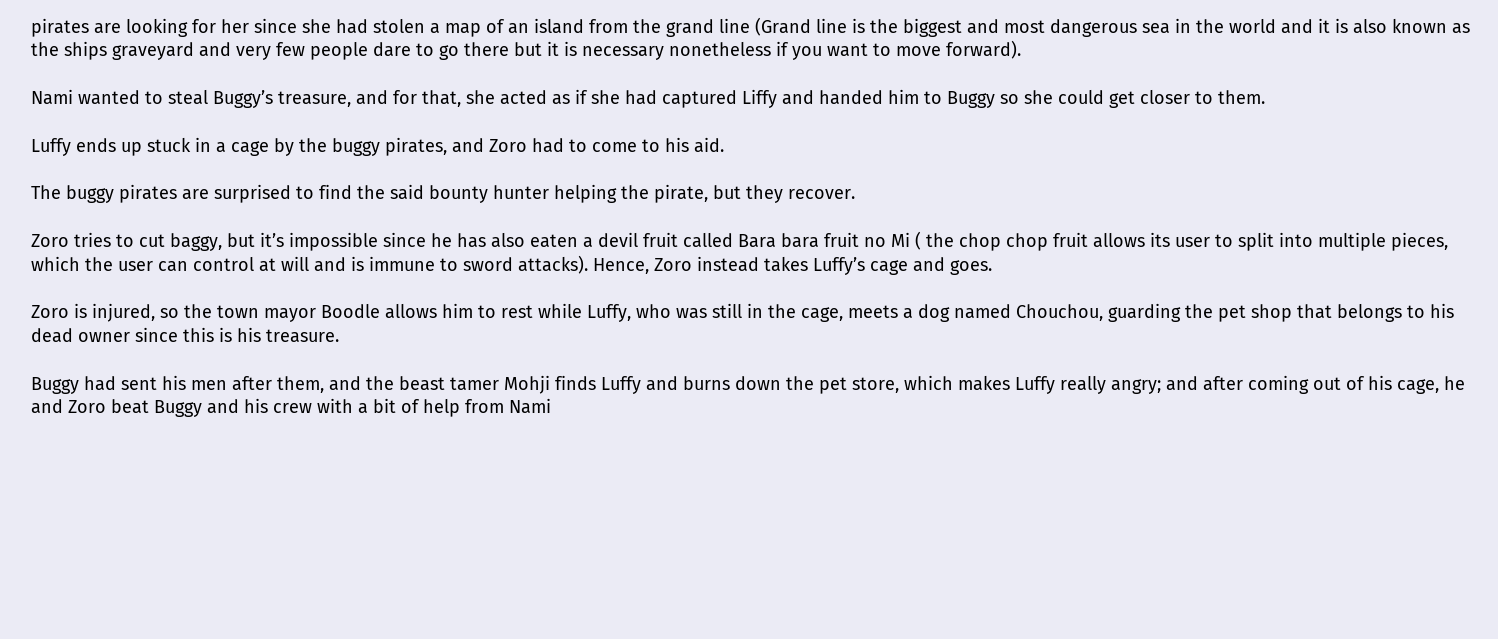pirates are looking for her since she had stolen a map of an island from the grand line (Grand line is the biggest and most dangerous sea in the world and it is also known as the ships graveyard and very few people dare to go there but it is necessary nonetheless if you want to move forward).

Nami wanted to steal Buggy’s treasure, and for that, she acted as if she had captured Liffy and handed him to Buggy so she could get closer to them.

Luffy ends up stuck in a cage by the buggy pirates, and Zoro had to come to his aid.

The buggy pirates are surprised to find the said bounty hunter helping the pirate, but they recover.

Zoro tries to cut baggy, but it’s impossible since he has also eaten a devil fruit called Bara bara fruit no Mi ( the chop chop fruit allows its user to split into multiple pieces, which the user can control at will and is immune to sword attacks). Hence, Zoro instead takes Luffy’s cage and goes.

Zoro is injured, so the town mayor Boodle allows him to rest while Luffy, who was still in the cage, meets a dog named Chouchou, guarding the pet shop that belongs to his dead owner since this is his treasure.

Buggy had sent his men after them, and the beast tamer Mohji finds Luffy and burns down the pet store, which makes Luffy really angry; and after coming out of his cage, he and Zoro beat Buggy and his crew with a bit of help from Nami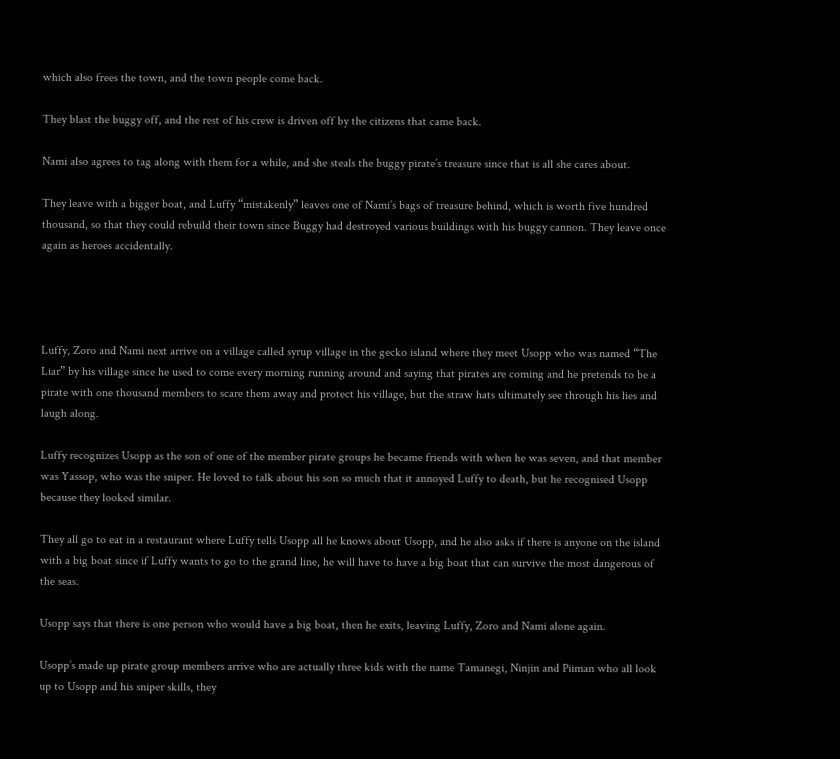which also frees the town, and the town people come back.

They blast the buggy off, and the rest of his crew is driven off by the citizens that came back.

Nami also agrees to tag along with them for a while, and she steals the buggy pirate’s treasure since that is all she cares about.

They leave with a bigger boat, and Luffy “mistakenly” leaves one of Nami’s bags of treasure behind, which is worth five hundred thousand, so that they could rebuild their town since Buggy had destroyed various buildings with his buggy cannon. They leave once again as heroes accidentally.




Luffy, Zoro and Nami next arrive on a village called syrup village in the gecko island where they meet Usopp who was named “The Liar” by his village since he used to come every morning running around and saying that pirates are coming and he pretends to be a pirate with one thousand members to scare them away and protect his village, but the straw hats ultimately see through his lies and laugh along.

Luffy recognizes Usopp as the son of one of the member pirate groups he became friends with when he was seven, and that member was Yassop, who was the sniper. He loved to talk about his son so much that it annoyed Luffy to death, but he recognised Usopp because they looked similar.

They all go to eat in a restaurant where Luffy tells Usopp all he knows about Usopp, and he also asks if there is anyone on the island with a big boat since if Luffy wants to go to the grand line, he will have to have a big boat that can survive the most dangerous of the seas.

Usopp says that there is one person who would have a big boat, then he exits, leaving Luffy, Zoro and Nami alone again.

Usopp’s made up pirate group members arrive who are actually three kids with the name Tamanegi, Ninjin and Piiman who all look up to Usopp and his sniper skills, they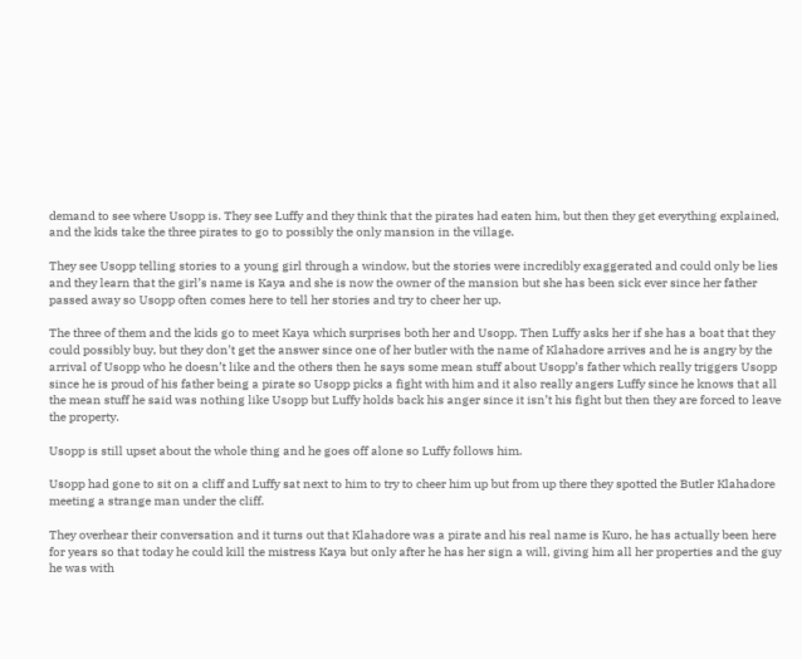demand to see where Usopp is. They see Luffy and they think that the pirates had eaten him, but then they get everything explained, and the kids take the three pirates to go to possibly the only mansion in the village.

They see Usopp telling stories to a young girl through a window, but the stories were incredibly exaggerated and could only be lies and they learn that the girl’s name is Kaya and she is now the owner of the mansion but she has been sick ever since her father passed away so Usopp often comes here to tell her stories and try to cheer her up.

The three of them and the kids go to meet Kaya which surprises both her and Usopp. Then Luffy asks her if she has a boat that they could possibly buy, but they don’t get the answer since one of her butler with the name of Klahadore arrives and he is angry by the arrival of Usopp who he doesn’t like and the others then he says some mean stuff about Usopp’s father which really triggers Usopp since he is proud of his father being a pirate so Usopp picks a fight with him and it also really angers Luffy since he knows that all the mean stuff he said was nothing like Usopp but Luffy holds back his anger since it isn’t his fight but then they are forced to leave the property.

Usopp is still upset about the whole thing and he goes off alone so Luffy follows him.

Usopp had gone to sit on a cliff and Luffy sat next to him to try to cheer him up but from up there they spotted the Butler Klahadore meeting a strange man under the cliff.

They overhear their conversation and it turns out that Klahadore was a pirate and his real name is Kuro, he has actually been here for years so that today he could kill the mistress Kaya but only after he has her sign a will, giving him all her properties and the guy he was with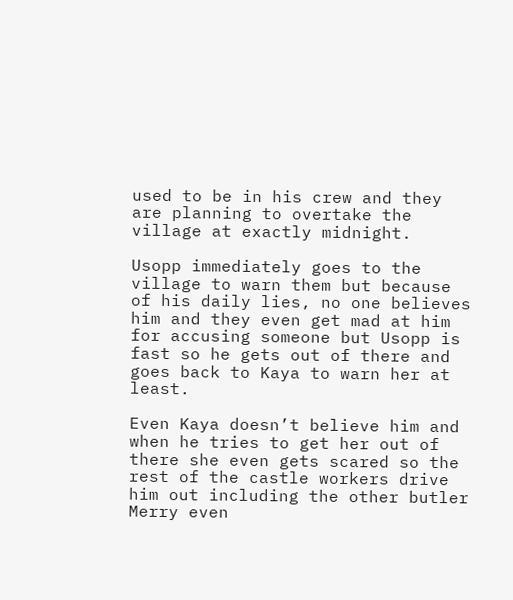used to be in his crew and they are planning to overtake the village at exactly midnight.

Usopp immediately goes to the village to warn them but because of his daily lies, no one believes him and they even get mad at him for accusing someone but Usopp is fast so he gets out of there and goes back to Kaya to warn her at least.

Even Kaya doesn’t believe him and when he tries to get her out of there she even gets scared so the rest of the castle workers drive him out including the other butler Merry even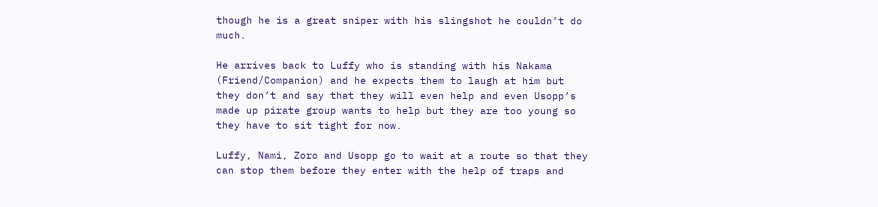though he is a great sniper with his slingshot he couldn’t do much.

He arrives back to Luffy who is standing with his Nakama (Friend/Companion) and he expects them to laugh at him but they don’t and say that they will even help and even Usopp’s made up pirate group wants to help but they are too young so they have to sit tight for now.

Luffy, Nami, Zoro and Usopp go to wait at a route so that they can stop them before they enter with the help of traps and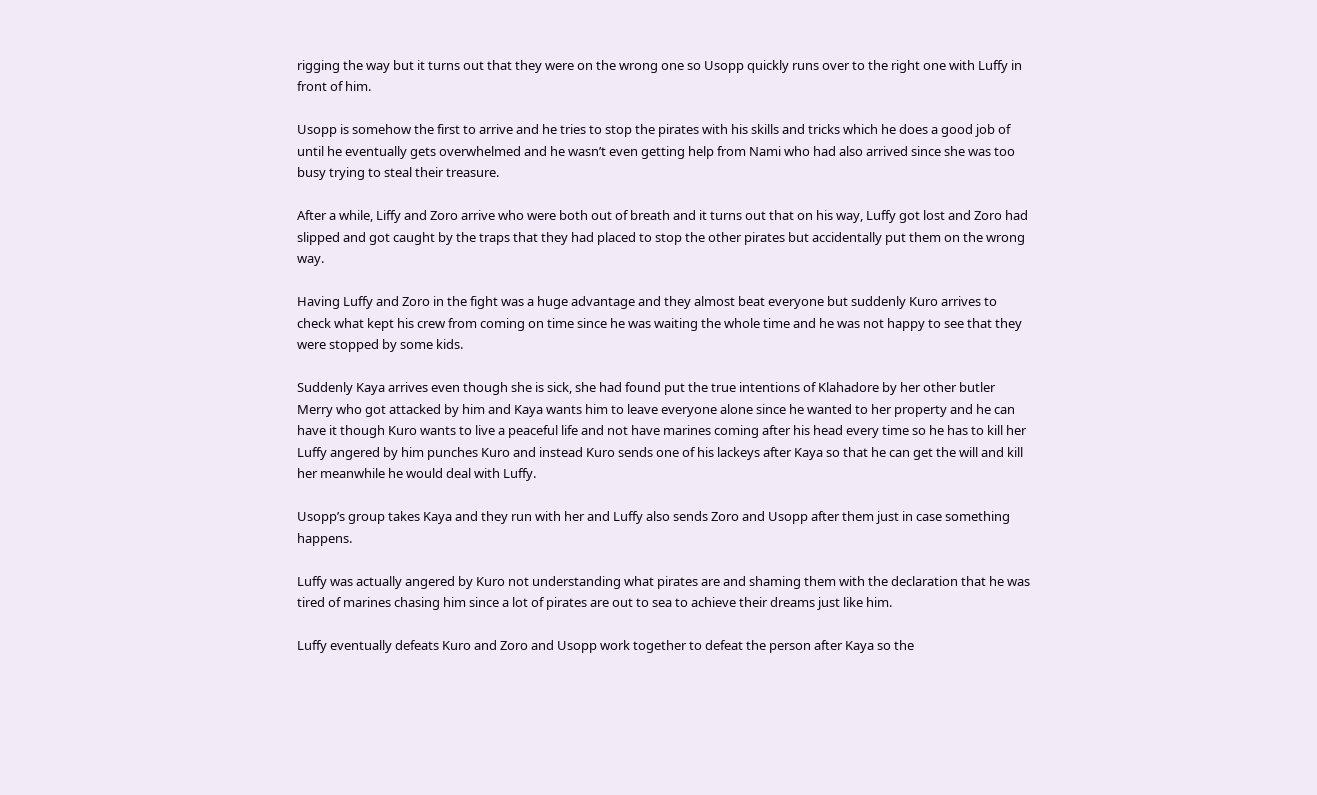rigging the way but it turns out that they were on the wrong one so Usopp quickly runs over to the right one with Luffy in front of him.

Usopp is somehow the first to arrive and he tries to stop the pirates with his skills and tricks which he does a good job of until he eventually gets overwhelmed and he wasn’t even getting help from Nami who had also arrived since she was too busy trying to steal their treasure.

After a while, Liffy and Zoro arrive who were both out of breath and it turns out that on his way, Luffy got lost and Zoro had slipped and got caught by the traps that they had placed to stop the other pirates but accidentally put them on the wrong way.

Having Luffy and Zoro in the fight was a huge advantage and they almost beat everyone but suddenly Kuro arrives to check what kept his crew from coming on time since he was waiting the whole time and he was not happy to see that they were stopped by some kids.

Suddenly Kaya arrives even though she is sick, she had found put the true intentions of Klahadore by her other butler Merry who got attacked by him and Kaya wants him to leave everyone alone since he wanted to her property and he can have it though Kuro wants to live a peaceful life and not have marines coming after his head every time so he has to kill her Luffy angered by him punches Kuro and instead Kuro sends one of his lackeys after Kaya so that he can get the will and kill her meanwhile he would deal with Luffy.

Usopp’s group takes Kaya and they run with her and Luffy also sends Zoro and Usopp after them just in case something happens.

Luffy was actually angered by Kuro not understanding what pirates are and shaming them with the declaration that he was tired of marines chasing him since a lot of pirates are out to sea to achieve their dreams just like him.

Luffy eventually defeats Kuro and Zoro and Usopp work together to defeat the person after Kaya so the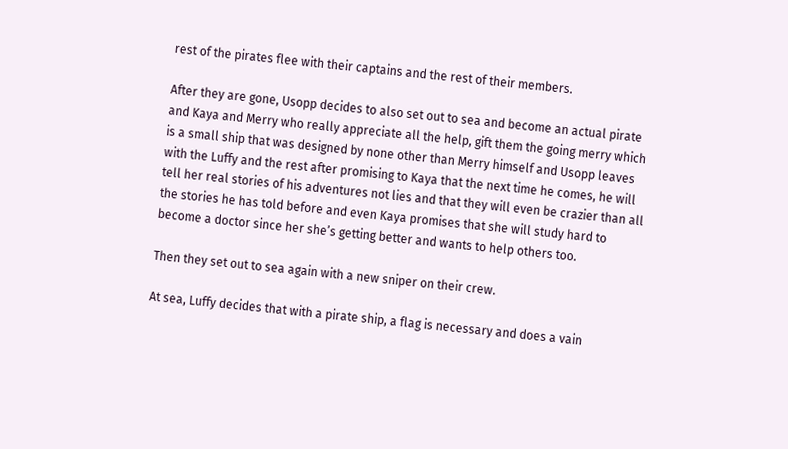rest of the pirates flee with their captains and the rest of their members.

After they are gone, Usopp decides to also set out to sea and become an actual pirate and Kaya and Merry who really appreciate all the help, gift them the going merry which is a small ship that was designed by none other than Merry himself and Usopp leaves with the Luffy and the rest after promising to Kaya that the next time he comes, he will tell her real stories of his adventures not lies and that they will even be crazier than all the stories he has told before and even Kaya promises that she will study hard to become a doctor since her she’s getting better and wants to help others too.

Then they set out to sea again with a new sniper on their crew.

At sea, Luffy decides that with a pirate ship, a flag is necessary and does a vain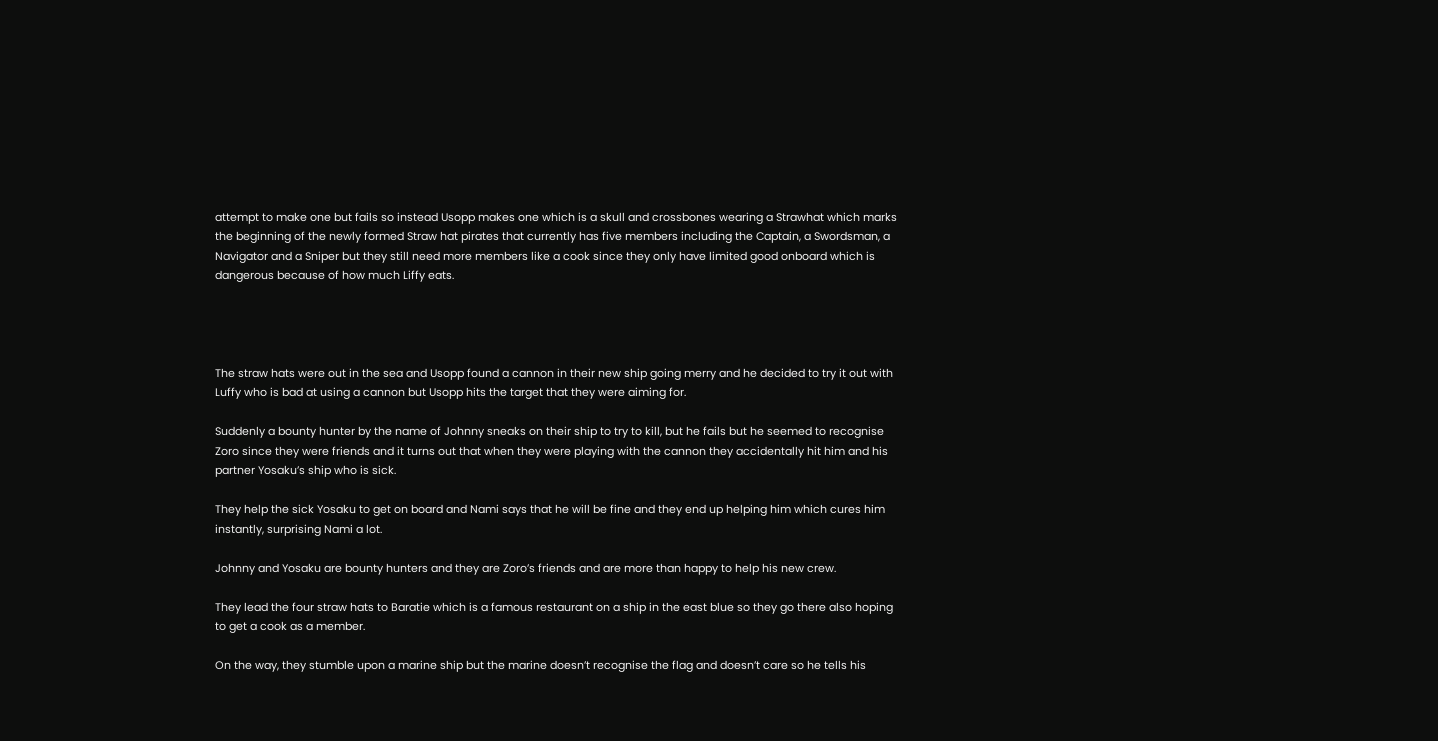attempt to make one but fails so instead Usopp makes one which is a skull and crossbones wearing a Strawhat which marks the beginning of the newly formed Straw hat pirates that currently has five members including the Captain, a Swordsman, a Navigator and a Sniper but they still need more members like a cook since they only have limited good onboard which is dangerous because of how much Liffy eats.




The straw hats were out in the sea and Usopp found a cannon in their new ship going merry and he decided to try it out with Luffy who is bad at using a cannon but Usopp hits the target that they were aiming for.

Suddenly a bounty hunter by the name of Johnny sneaks on their ship to try to kill, but he fails but he seemed to recognise Zoro since they were friends and it turns out that when they were playing with the cannon they accidentally hit him and his partner Yosaku’s ship who is sick.

They help the sick Yosaku to get on board and Nami says that he will be fine and they end up helping him which cures him instantly, surprising Nami a lot.

Johnny and Yosaku are bounty hunters and they are Zoro’s friends and are more than happy to help his new crew.

They lead the four straw hats to Baratie which is a famous restaurant on a ship in the east blue so they go there also hoping to get a cook as a member.

On the way, they stumble upon a marine ship but the marine doesn’t recognise the flag and doesn’t care so he tells his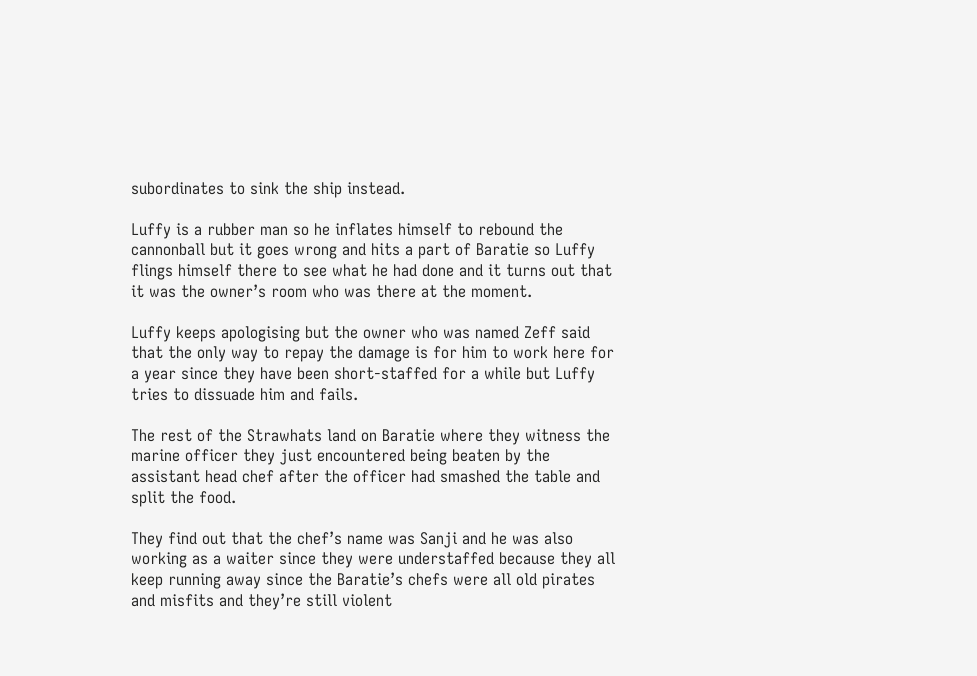subordinates to sink the ship instead.

Luffy is a rubber man so he inflates himself to rebound the cannonball but it goes wrong and hits a part of Baratie so Luffy flings himself there to see what he had done and it turns out that it was the owner’s room who was there at the moment.

Luffy keeps apologising but the owner who was named Zeff said that the only way to repay the damage is for him to work here for a year since they have been short-staffed for a while but Luffy tries to dissuade him and fails.

The rest of the Strawhats land on Baratie where they witness the marine officer they just encountered being beaten by the assistant head chef after the officer had smashed the table and split the food.

They find out that the chef’s name was Sanji and he was also working as a waiter since they were understaffed because they all keep running away since the Baratie’s chefs were all old pirates and misfits and they’re still violent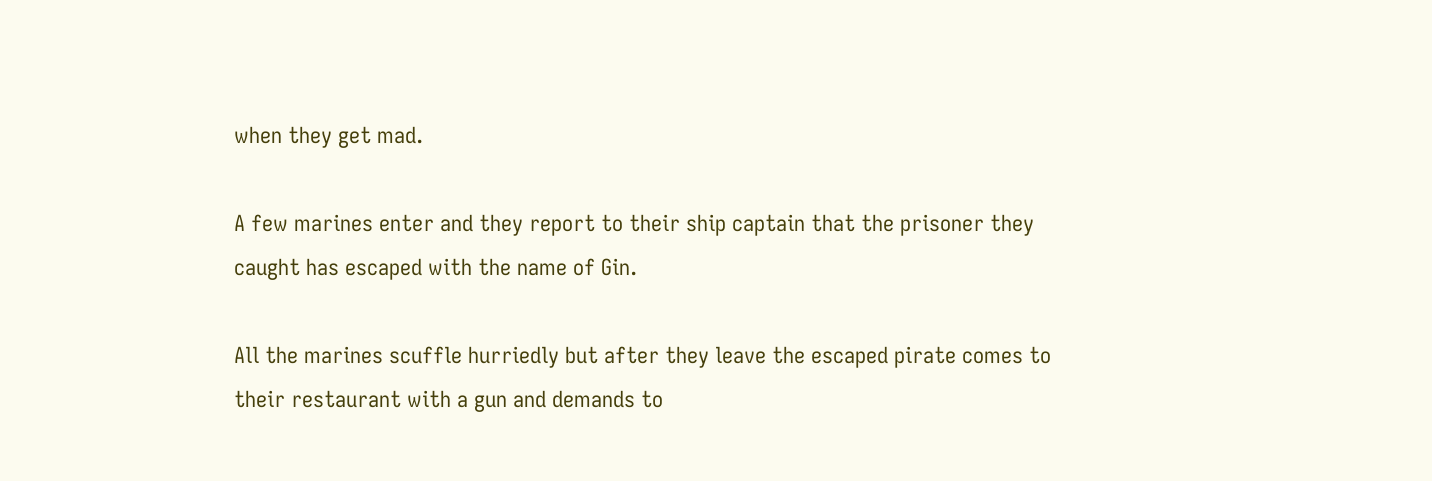when they get mad.

A few marines enter and they report to their ship captain that the prisoner they caught has escaped with the name of Gin.

All the marines scuffle hurriedly but after they leave the escaped pirate comes to their restaurant with a gun and demands to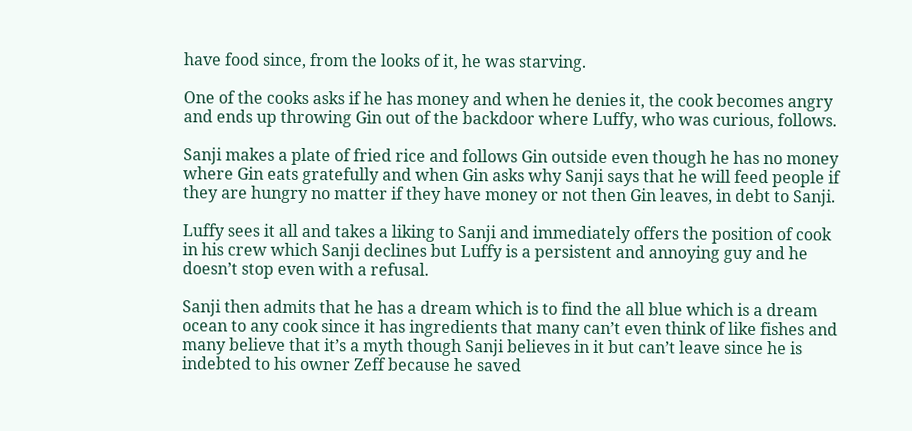have food since, from the looks of it, he was starving.

One of the cooks asks if he has money and when he denies it, the cook becomes angry and ends up throwing Gin out of the backdoor where Luffy, who was curious, follows.

Sanji makes a plate of fried rice and follows Gin outside even though he has no money where Gin eats gratefully and when Gin asks why Sanji says that he will feed people if they are hungry no matter if they have money or not then Gin leaves, in debt to Sanji.

Luffy sees it all and takes a liking to Sanji and immediately offers the position of cook in his crew which Sanji declines but Luffy is a persistent and annoying guy and he doesn’t stop even with a refusal.

Sanji then admits that he has a dream which is to find the all blue which is a dream ocean to any cook since it has ingredients that many can’t even think of like fishes and many believe that it’s a myth though Sanji believes in it but can’t leave since he is indebted to his owner Zeff because he saved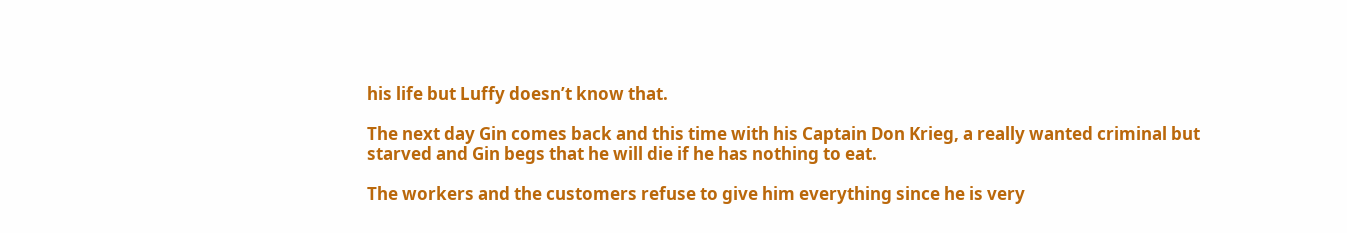his life but Luffy doesn’t know that.

The next day Gin comes back and this time with his Captain Don Krieg, a really wanted criminal but starved and Gin begs that he will die if he has nothing to eat.

The workers and the customers refuse to give him everything since he is very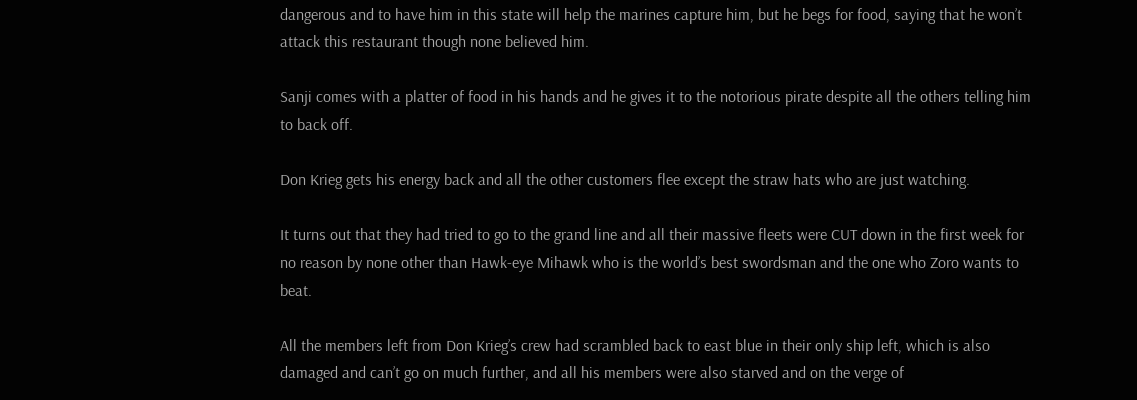dangerous and to have him in this state will help the marines capture him, but he begs for food, saying that he won’t attack this restaurant though none believed him.

Sanji comes with a platter of food in his hands and he gives it to the notorious pirate despite all the others telling him to back off.

Don Krieg gets his energy back and all the other customers flee except the straw hats who are just watching.

It turns out that they had tried to go to the grand line and all their massive fleets were CUT down in the first week for no reason by none other than Hawk-eye Mihawk who is the world’s best swordsman and the one who Zoro wants to beat.

All the members left from Don Krieg’s crew had scrambled back to east blue in their only ship left, which is also damaged and can’t go on much further, and all his members were also starved and on the verge of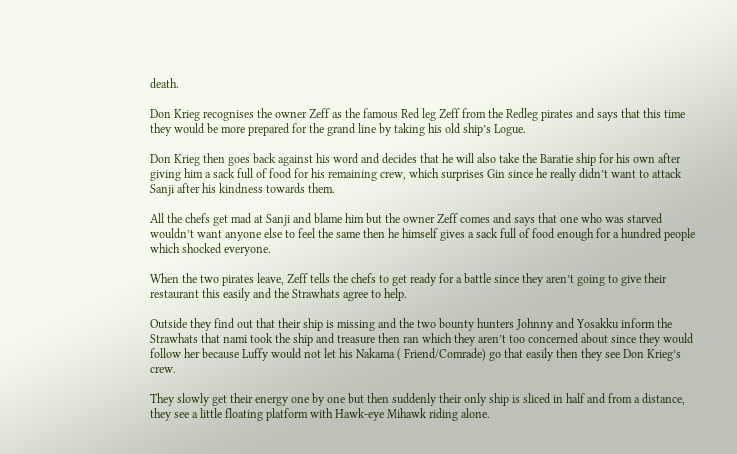death.

Don Krieg recognises the owner Zeff as the famous Red leg Zeff from the Redleg pirates and says that this time they would be more prepared for the grand line by taking his old ship’s Logue.

Don Krieg then goes back against his word and decides that he will also take the Baratie ship for his own after giving him a sack full of food for his remaining crew, which surprises Gin since he really didn’t want to attack Sanji after his kindness towards them.

All the chefs get mad at Sanji and blame him but the owner Zeff comes and says that one who was starved wouldn’t want anyone else to feel the same then he himself gives a sack full of food enough for a hundred people which shocked everyone.

When the two pirates leave, Zeff tells the chefs to get ready for a battle since they aren’t going to give their restaurant this easily and the Strawhats agree to help.

Outside they find out that their ship is missing and the two bounty hunters Johnny and Yosakku inform the Strawhats that nami took the ship and treasure then ran which they aren’t too concerned about since they would follow her because Luffy would not let his Nakama ( Friend/Comrade) go that easily then they see Don Krieg’s crew.

They slowly get their energy one by one but then suddenly their only ship is sliced in half and from a distance, they see a little floating platform with Hawk-eye Mihawk riding alone.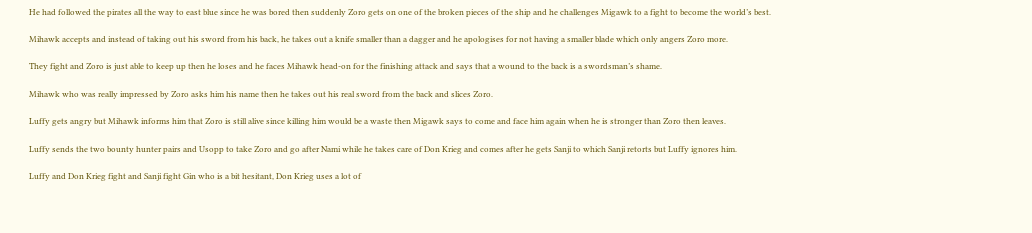He had followed the pirates all the way to east blue since he was bored then suddenly Zoro gets on one of the broken pieces of the ship and he challenges Migawk to a fight to become the world’s best.

Mihawk accepts and instead of taking out his sword from his back, he takes out a knife smaller than a dagger and he apologises for not having a smaller blade which only angers Zoro more.

They fight and Zoro is just able to keep up then he loses and he faces Mihawk head-on for the finishing attack and says that a wound to the back is a swordsman’s shame.

Mihawk who was really impressed by Zoro asks him his name then he takes out his real sword from the back and slices Zoro.

Luffy gets angry but Mihawk informs him that Zoro is still alive since killing him would be a waste then Migawk says to come and face him again when he is stronger than Zoro then leaves.

Luffy sends the two bounty hunter pairs and Usopp to take Zoro and go after Nami while he takes care of Don Krieg and comes after he gets Sanji to which Sanji retorts but Luffy ignores him.

Luffy and Don Krieg fight and Sanji fight Gin who is a bit hesitant, Don Krieg uses a lot of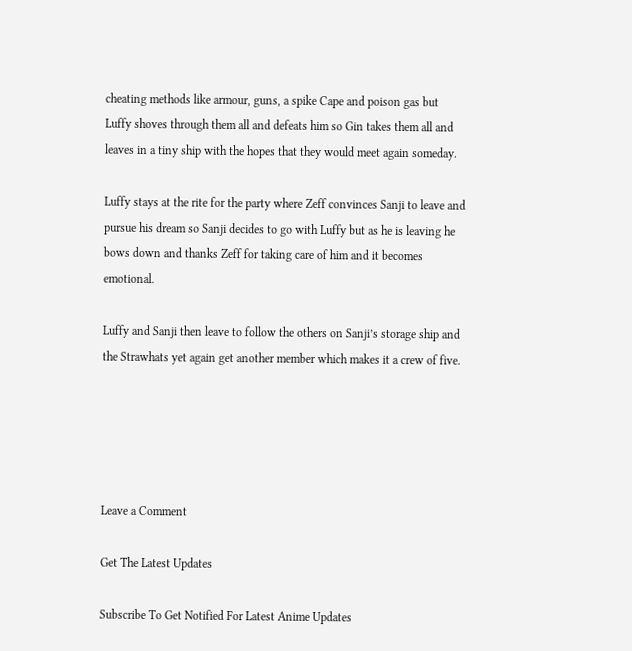cheating methods like armour, guns, a spike Cape and poison gas but Luffy shoves through them all and defeats him so Gin takes them all and leaves in a tiny ship with the hopes that they would meet again someday.

Luffy stays at the rite for the party where Zeff convinces Sanji to leave and pursue his dream so Sanji decides to go with Luffy but as he is leaving he bows down and thanks Zeff for taking care of him and it becomes emotional.

Luffy and Sanji then leave to follow the others on Sanji’s storage ship and the Strawhats yet again get another member which makes it a crew of five.





Leave a Comment

Get The Latest Updates

Subscribe To Get Notified For Latest Anime Updates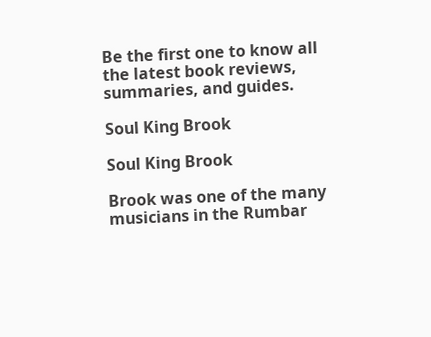Be the first one to know all the latest book reviews, summaries, and guides.

Soul King Brook

Soul King Brook

Brook was one of the many musicians in the Rumbar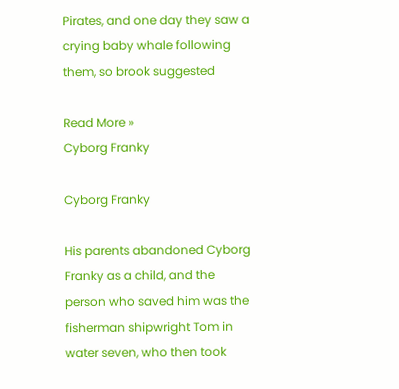Pirates, and one day they saw a crying baby whale following them, so brook suggested

Read More »
Cyborg Franky

Cyborg Franky

His parents abandoned Cyborg Franky as a child, and the person who saved him was the fisherman shipwright Tom in water seven, who then took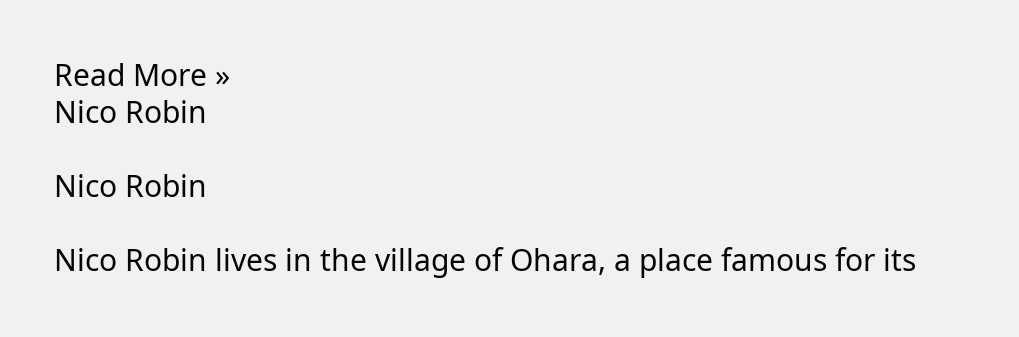Read More »
Nico Robin

Nico Robin

Nico Robin lives in the village of Ohara, a place famous for its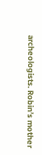archeologists. Robin’s mother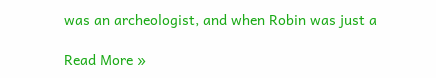was an archeologist, and when Robin was just a

Read More »